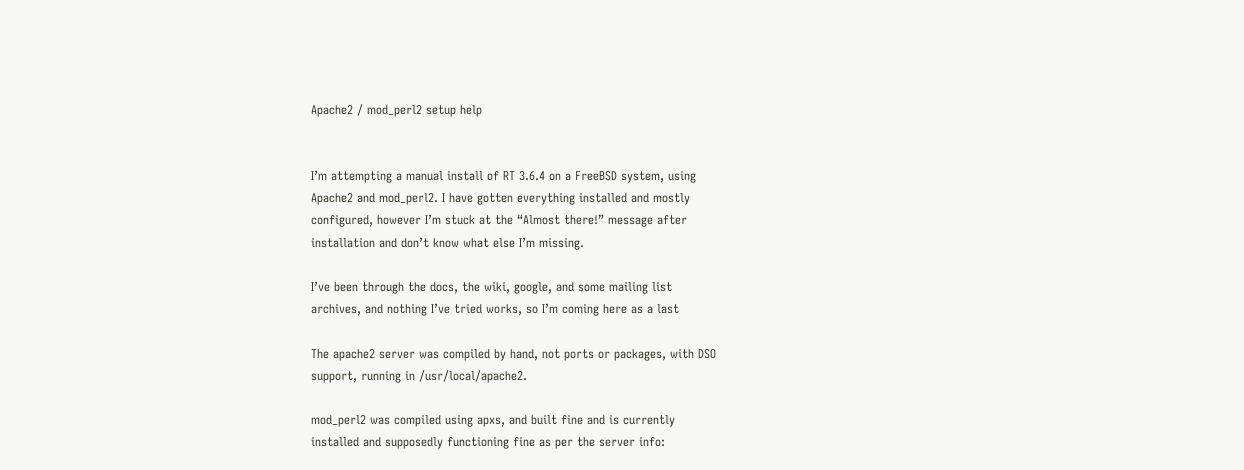Apache2 / mod_perl2 setup help


I’m attempting a manual install of RT 3.6.4 on a FreeBSD system, using
Apache2 and mod_perl2. I have gotten everything installed and mostly
configured, however I’m stuck at the “Almost there!” message after
installation and don’t know what else I’m missing.

I’ve been through the docs, the wiki, google, and some mailing list
archives, and nothing I’ve tried works, so I’m coming here as a last

The apache2 server was compiled by hand, not ports or packages, with DSO
support, running in /usr/local/apache2.

mod_perl2 was compiled using apxs, and built fine and is currently
installed and supposedly functioning fine as per the server info: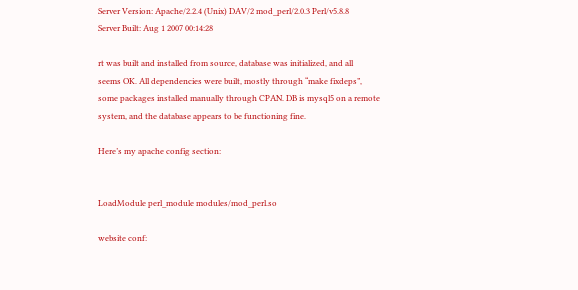Server Version: Apache/2.2.4 (Unix) DAV/2 mod_perl/2.0.3 Perl/v5.8.8
Server Built: Aug 1 2007 00:14:28

rt was built and installed from source, database was initialized, and all
seems OK. All dependencies were built, mostly through “make fixdeps”,
some packages installed manually through CPAN. DB is mysql5 on a remote
system, and the database appears to be functioning fine.

Here’s my apache config section:


LoadModule perl_module modules/mod_perl.so

website conf: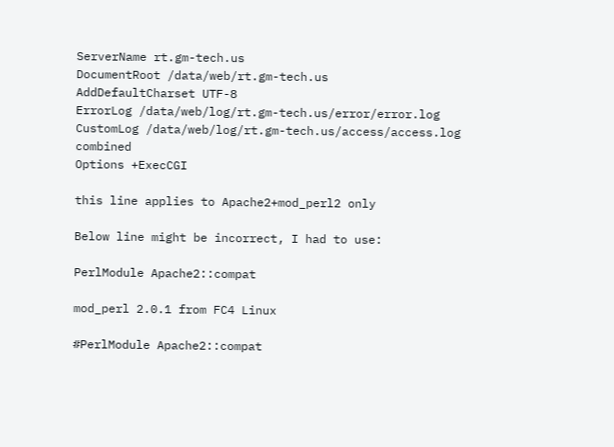ServerName rt.gm-tech.us
DocumentRoot /data/web/rt.gm-tech.us
AddDefaultCharset UTF-8
ErrorLog /data/web/log/rt.gm-tech.us/error/error.log
CustomLog /data/web/log/rt.gm-tech.us/access/access.log combined
Options +ExecCGI

this line applies to Apache2+mod_perl2 only

Below line might be incorrect, I had to use:

PerlModule Apache2::compat

mod_perl 2.0.1 from FC4 Linux

#PerlModule Apache2::compat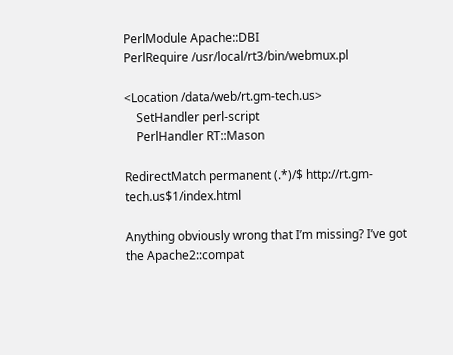PerlModule Apache::DBI
PerlRequire /usr/local/rt3/bin/webmux.pl

<Location /data/web/rt.gm-tech.us>
    SetHandler perl-script
    PerlHandler RT::Mason

RedirectMatch permanent (.*)/$ http://rt.gm-tech.us$1/index.html

Anything obviously wrong that I’m missing? I’ve got the Apache2::compat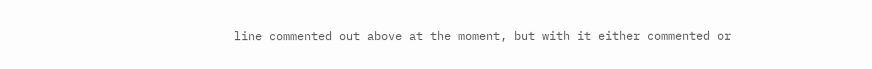line commented out above at the moment, but with it either commented or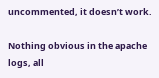uncommented, it doesn’t work.

Nothing obvious in the apache logs, all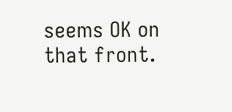seems OK on that front.